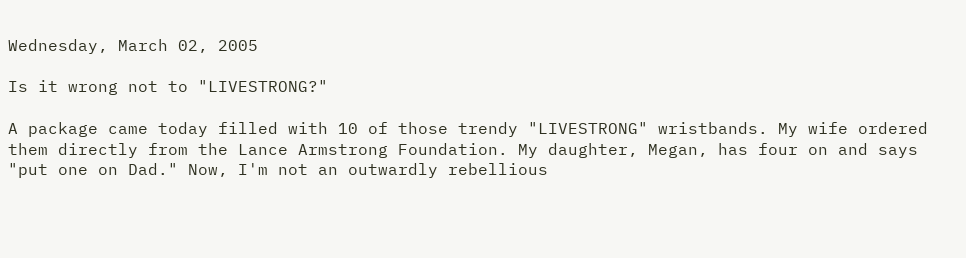Wednesday, March 02, 2005

Is it wrong not to "LIVESTRONG?"

A package came today filled with 10 of those trendy "LIVESTRONG" wristbands. My wife ordered them directly from the Lance Armstrong Foundation. My daughter, Megan, has four on and says "put one on Dad." Now, I'm not an outwardly rebellious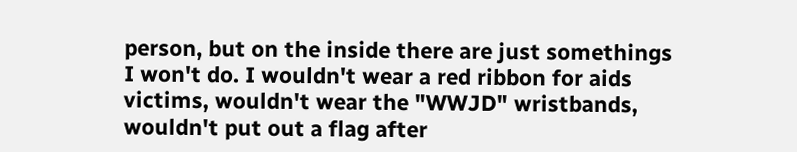person, but on the inside there are just somethings I won't do. I wouldn't wear a red ribbon for aids victims, wouldn't wear the "WWJD" wristbands, wouldn't put out a flag after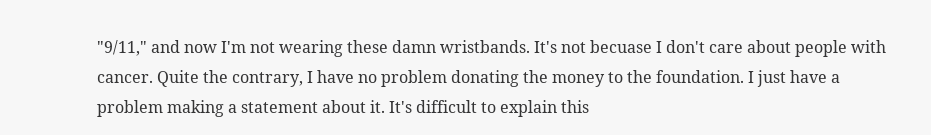"9/11," and now I'm not wearing these damn wristbands. It's not becuase I don't care about people with cancer. Quite the contrary, I have no problem donating the money to the foundation. I just have a problem making a statement about it. It's difficult to explain this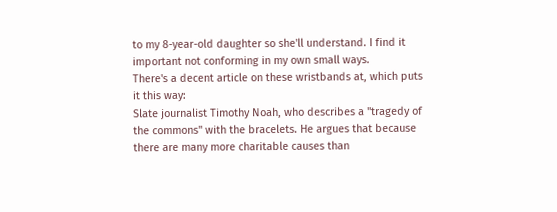to my 8-year-old daughter so she'll understand. I find it important not conforming in my own small ways.
There's a decent article on these wristbands at, which puts it this way:
Slate journalist Timothy Noah, who describes a "tragedy of the commons" with the bracelets. He argues that because there are many more charitable causes than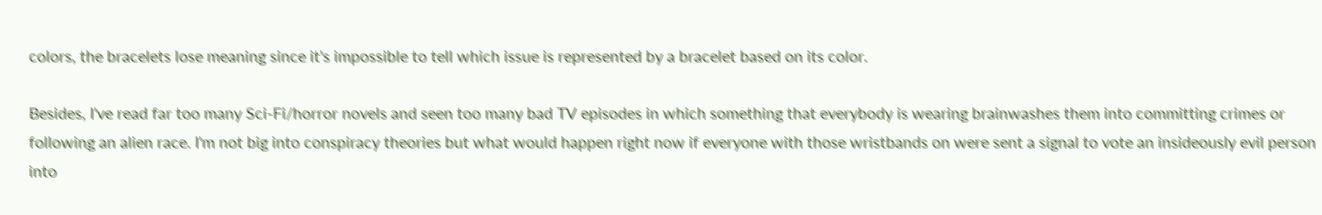colors, the bracelets lose meaning since it's impossible to tell which issue is represented by a bracelet based on its color.

Besides, I've read far too many Sci-Fi/horror novels and seen too many bad TV episodes in which something that everybody is wearing brainwashes them into committing crimes or following an alien race. I'm not big into conspiracy theories but what would happen right now if everyone with those wristbands on were sent a signal to vote an insideously evil person into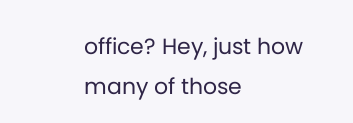office? Hey, just how many of those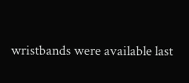wristbands were available last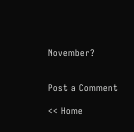November?


Post a Comment

<< Home